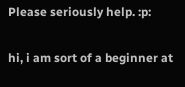Please seriously help. :p:

hi, i am sort of a beginner at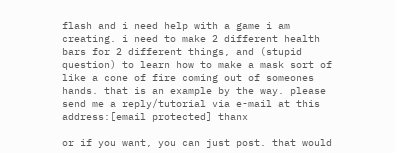flash and i need help with a game i am creating. i need to make 2 different health bars for 2 different things, and (stupid question) to learn how to make a mask sort of like a cone of fire coming out of someones hands. that is an example by the way. please send me a reply/tutorial via e-mail at this address:[email protected] thanx

or if you want, you can just post. that would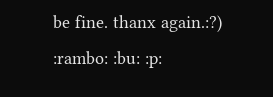be fine. thanx again.:?) :rambo: :bu: :p: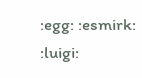:egg: :esmirk: :luigi: